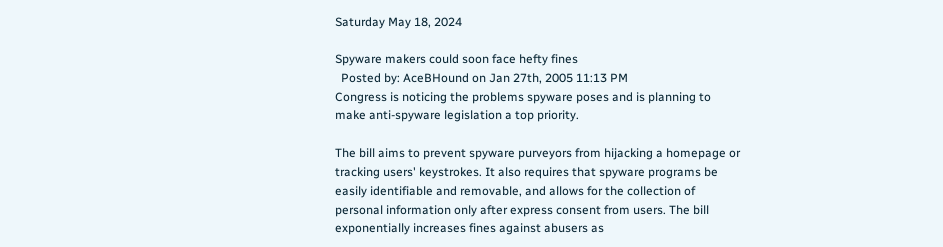Saturday May 18, 2024

Spyware makers could soon face hefty fines
  Posted by: AceBHound on Jan 27th, 2005 11:13 PM
Congress is noticing the problems spyware poses and is planning to make anti-spyware legislation a top priority.

The bill aims to prevent spyware purveyors from hijacking a homepage or tracking users' keystrokes. It also requires that spyware programs be easily identifiable and removable, and allows for the collection of personal information only after express consent from users. The bill exponentially increases fines against abusers as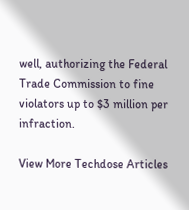well, authorizing the Federal Trade Commission to fine violators up to $3 million per infraction.

View More Techdose Articles